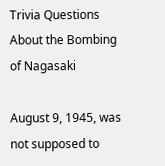Trivia Questions About the Bombing of Nagasaki

August 9, 1945, was not supposed to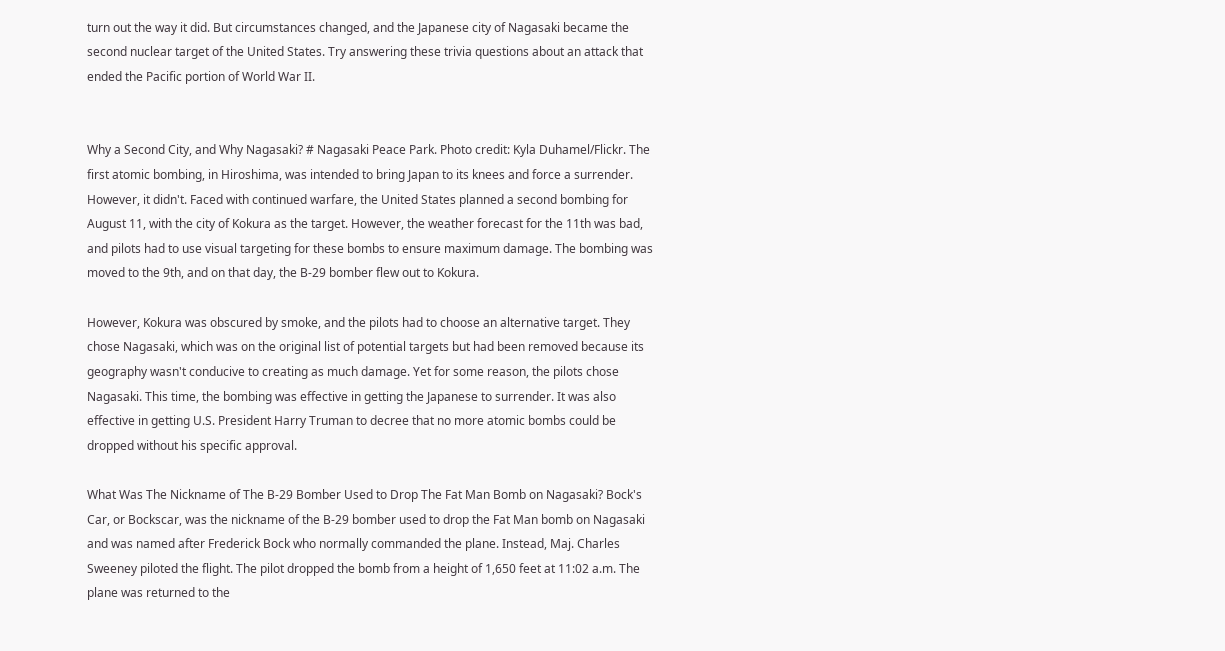turn out the way it did. But circumstances changed, and the Japanese city of Nagasaki became the second nuclear target of the United States. Try answering these trivia questions about an attack that ended the Pacific portion of World War II.


Why a Second City, and Why Nagasaki? # Nagasaki Peace Park. Photo credit: Kyla Duhamel/Flickr. The first atomic bombing, in Hiroshima, was intended to bring Japan to its knees and force a surrender. However, it didn't. Faced with continued warfare, the United States planned a second bombing for August 11, with the city of Kokura as the target. However, the weather forecast for the 11th was bad, and pilots had to use visual targeting for these bombs to ensure maximum damage. The bombing was moved to the 9th, and on that day, the B-29 bomber flew out to Kokura.

However, Kokura was obscured by smoke, and the pilots had to choose an alternative target. They chose Nagasaki, which was on the original list of potential targets but had been removed because its geography wasn't conducive to creating as much damage. Yet for some reason, the pilots chose Nagasaki. This time, the bombing was effective in getting the Japanese to surrender. It was also effective in getting U.S. President Harry Truman to decree that no more atomic bombs could be dropped without his specific approval.

What Was The Nickname of The B-29 Bomber Used to Drop The Fat Man Bomb on Nagasaki? Bock's Car, or Bockscar, was the nickname of the B-29 bomber used to drop the Fat Man bomb on Nagasaki and was named after Frederick Bock who normally commanded the plane. Instead, Maj. Charles Sweeney piloted the flight. The pilot dropped the bomb from a height of 1,650 feet at 11:02 a.m. The plane was returned to the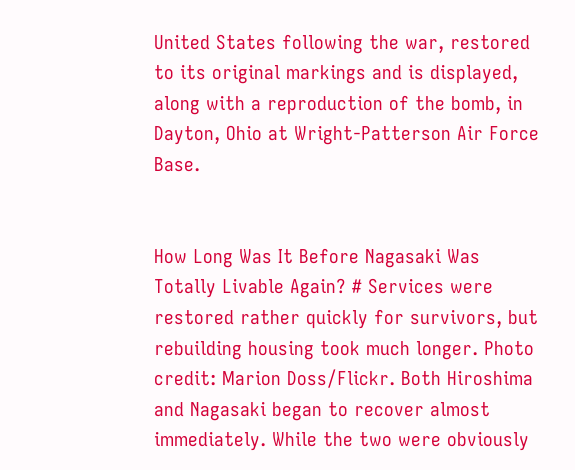United States following the war, restored to its original markings and is displayed, along with a reproduction of the bomb, in Dayton, Ohio at Wright-Patterson Air Force Base.


How Long Was It Before Nagasaki Was Totally Livable Again? # Services were restored rather quickly for survivors, but rebuilding housing took much longer. Photo credit: Marion Doss/Flickr. Both Hiroshima and Nagasaki began to recover almost immediately. While the two were obviously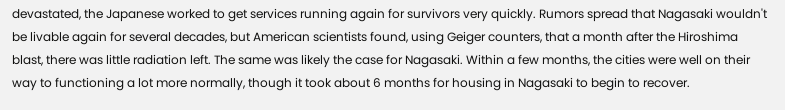devastated, the Japanese worked to get services running again for survivors very quickly. Rumors spread that Nagasaki wouldn't be livable again for several decades, but American scientists found, using Geiger counters, that a month after the Hiroshima blast, there was little radiation left. The same was likely the case for Nagasaki. Within a few months, the cities were well on their way to functioning a lot more normally, though it took about 6 months for housing in Nagasaki to begin to recover.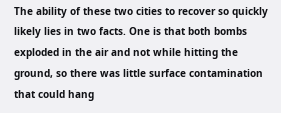The ability of these two cities to recover so quickly likely lies in two facts. One is that both bombs exploded in the air and not while hitting the ground, so there was little surface contamination that could hang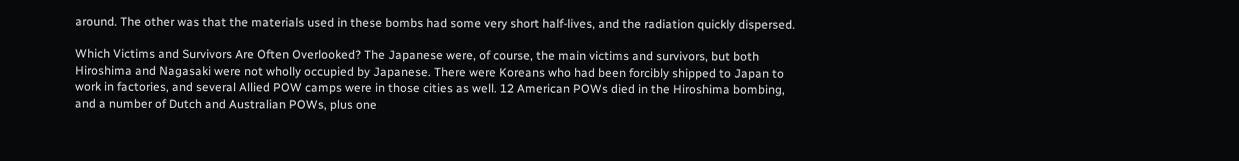around. The other was that the materials used in these bombs had some very short half-lives, and the radiation quickly dispersed.

Which Victims and Survivors Are Often Overlooked? The Japanese were, of course, the main victims and survivors, but both Hiroshima and Nagasaki were not wholly occupied by Japanese. There were Koreans who had been forcibly shipped to Japan to work in factories, and several Allied POW camps were in those cities as well. 12 American POWs died in the Hiroshima bombing, and a number of Dutch and Australian POWs, plus one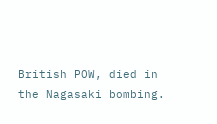British POW, died in the Nagasaki bombing.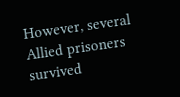However, several Allied prisoners survived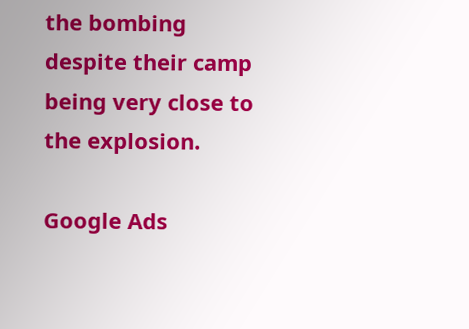the bombing despite their camp being very close to the explosion.

Google Ads